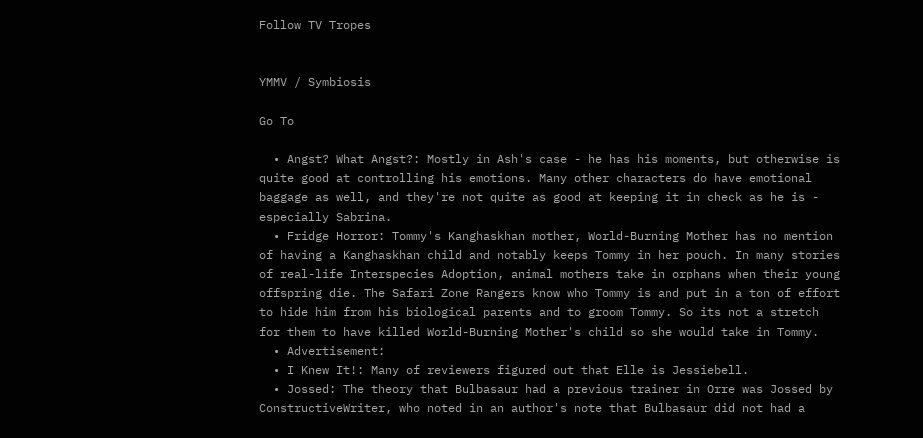Follow TV Tropes


YMMV / Symbiosis

Go To

  • Angst? What Angst?: Mostly in Ash's case - he has his moments, but otherwise is quite good at controlling his emotions. Many other characters do have emotional baggage as well, and they're not quite as good at keeping it in check as he is - especially Sabrina.
  • Fridge Horror: Tommy's Kanghaskhan mother, World-Burning Mother has no mention of having a Kanghaskhan child and notably keeps Tommy in her pouch. In many stories of real-life Interspecies Adoption, animal mothers take in orphans when their young offspring die. The Safari Zone Rangers know who Tommy is and put in a ton of effort to hide him from his biological parents and to groom Tommy. So its not a stretch for them to have killed World-Burning Mother's child so she would take in Tommy.
  • Advertisement:
  • I Knew It!: Many of reviewers figured out that Elle is Jessiebell.
  • Jossed: The theory that Bulbasaur had a previous trainer in Orre was Jossed by ConstructiveWriter, who noted in an author's note that Bulbasaur did not had a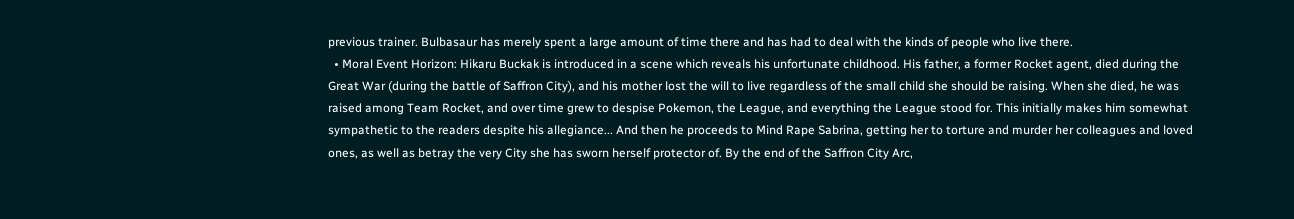previous trainer. Bulbasaur has merely spent a large amount of time there and has had to deal with the kinds of people who live there.
  • Moral Event Horizon: Hikaru Buckak is introduced in a scene which reveals his unfortunate childhood. His father, a former Rocket agent, died during the Great War (during the battle of Saffron City), and his mother lost the will to live regardless of the small child she should be raising. When she died, he was raised among Team Rocket, and over time grew to despise Pokemon, the League, and everything the League stood for. This initially makes him somewhat sympathetic to the readers despite his allegiance... And then he proceeds to Mind Rape Sabrina, getting her to torture and murder her colleagues and loved ones, as well as betray the very City she has sworn herself protector of. By the end of the Saffron City Arc,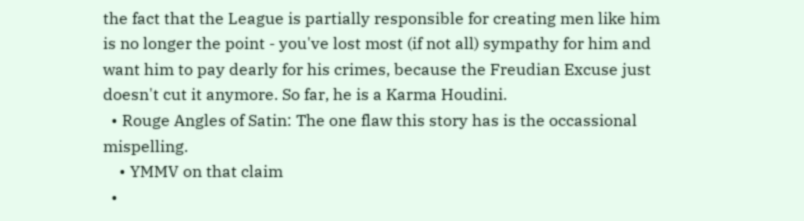the fact that the League is partially responsible for creating men like him is no longer the point - you've lost most (if not all) sympathy for him and want him to pay dearly for his crimes, because the Freudian Excuse just doesn't cut it anymore. So far, he is a Karma Houdini.
  • Rouge Angles of Satin: The one flaw this story has is the occassional mispelling.
    • YMMV on that claim
  •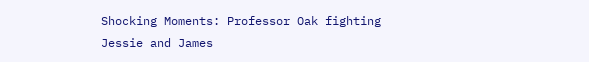Shocking Moments: Professor Oak fighting Jessie and James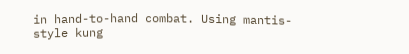in hand-to-hand combat. Using mantis-style kung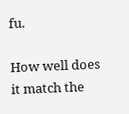fu.

How well does it match the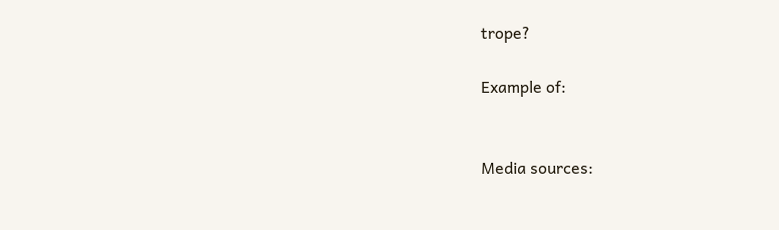trope?

Example of:


Media sources: